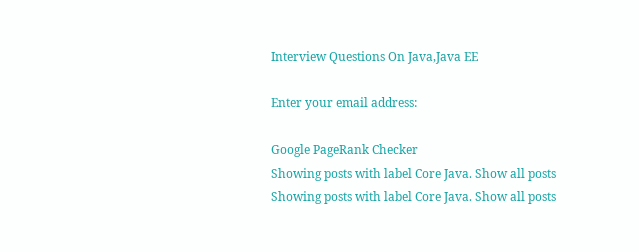Interview Questions On Java,Java EE

Enter your email address:

Google PageRank Checker
Showing posts with label Core Java. Show all posts
Showing posts with label Core Java. Show all posts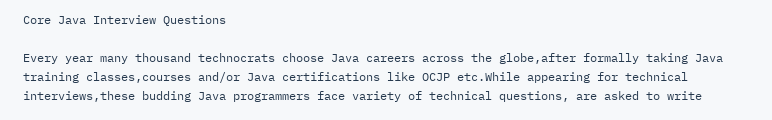Core Java Interview Questions

Every year many thousand technocrats choose Java careers across the globe,after formally taking Java training classes,courses and/or Java certifications like OCJP etc.While appearing for technical interviews,these budding Java programmers face variety of technical questions, are asked to write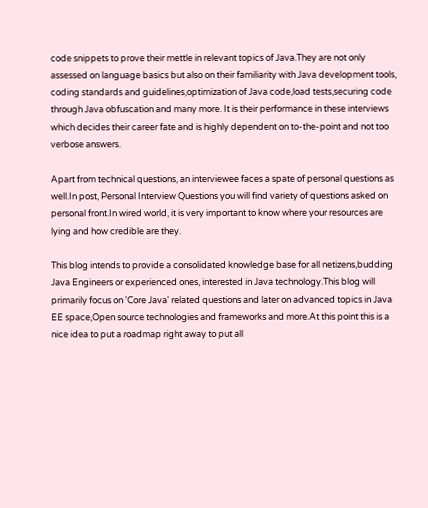code snippets to prove their mettle in relevant topics of Java.They are not only assessed on language basics but also on their familiarity with Java development tools, coding standards and guidelines,optimization of Java code,load tests,securing code through Java obfuscation and many more. It is their performance in these interviews which decides their career fate and is highly dependent on to-the-point and not too verbose answers.

Apart from technical questions, an interviewee faces a spate of personal questions as well.In post, Personal Interview Questions you will find variety of questions asked on personal front.In wired world, it is very important to know where your resources are lying and how credible are they.

This blog intends to provide a consolidated knowledge base for all netizens,budding Java Engineers or experienced ones, interested in Java technology.This blog will primarily focus on 'Core Java' related questions and later on advanced topics in Java EE space,Open source technologies and frameworks and more.At this point this is a nice idea to put a roadmap right away to put all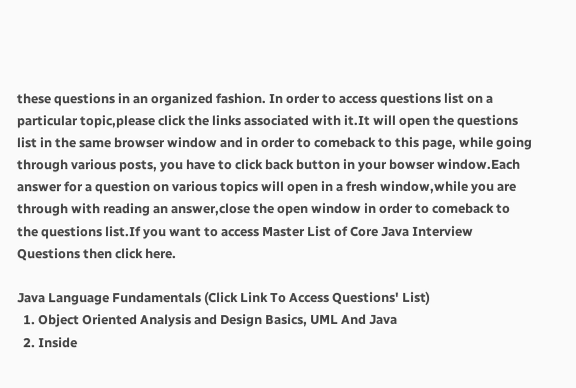these questions in an organized fashion. In order to access questions list on a particular topic,please click the links associated with it.It will open the questions list in the same browser window and in order to comeback to this page, while going through various posts, you have to click back button in your bowser window.Each answer for a question on various topics will open in a fresh window,while you are through with reading an answer,close the open window in order to comeback to the questions list.If you want to access Master List of Core Java Interview Questions then click here.

Java Language Fundamentals (Click Link To Access Questions' List)
  1. Object Oriented Analysis and Design Basics, UML And Java
  2. Inside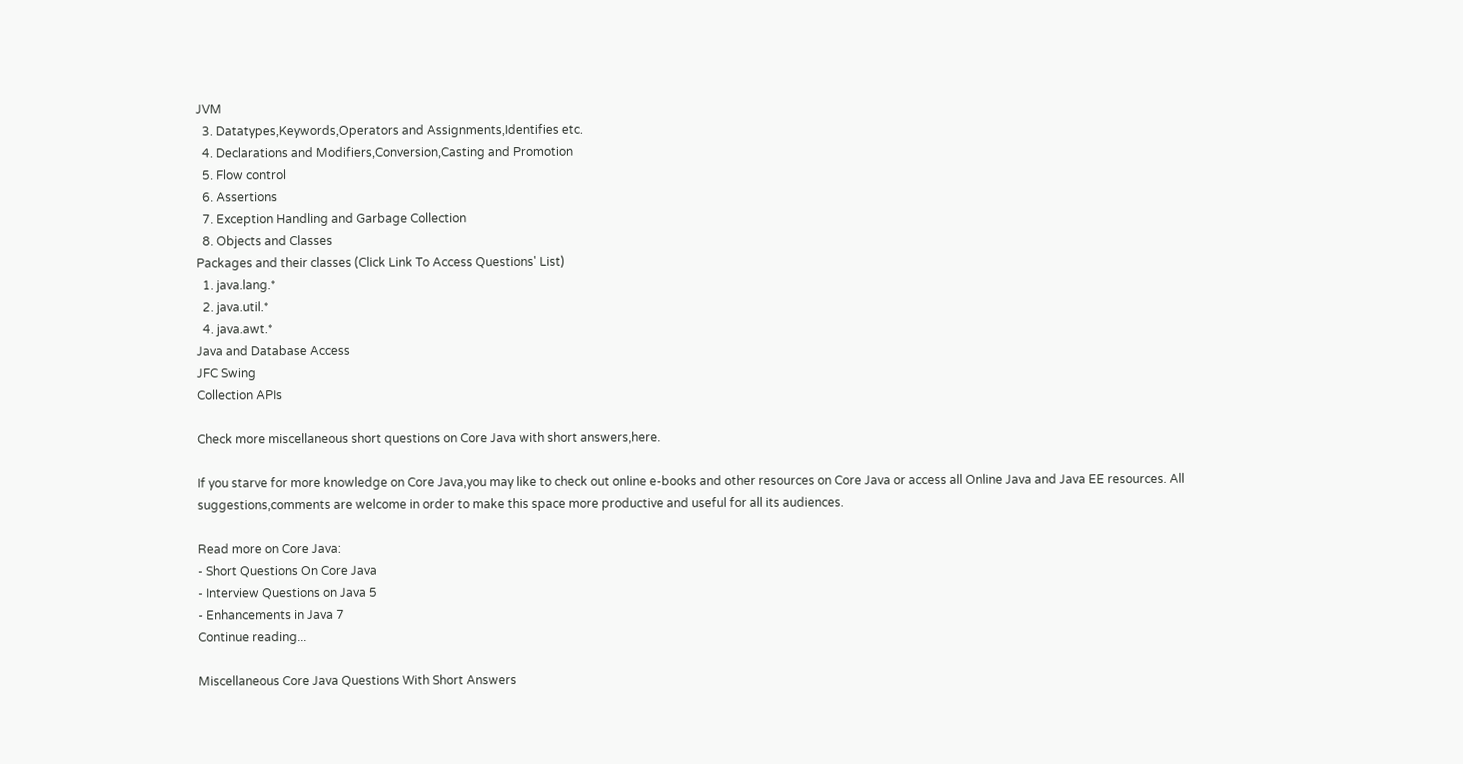JVM
  3. Datatypes,Keywords,Operators and Assignments,Identifies etc.
  4. Declarations and Modifiers,Conversion,Casting and Promotion
  5. Flow control
  6. Assertions
  7. Exception Handling and Garbage Collection
  8. Objects and Classes
Packages and their classes (Click Link To Access Questions' List)
  1. java.lang.*
  2. java.util.*
  4. java.awt.*
Java and Database Access
JFC Swing
Collection APIs

Check more miscellaneous short questions on Core Java with short answers,here.

If you starve for more knowledge on Core Java,you may like to check out online e-books and other resources on Core Java or access all Online Java and Java EE resources. All suggestions,comments are welcome in order to make this space more productive and useful for all its audiences.

Read more on Core Java:
- Short Questions On Core Java
- Interview Questions on Java 5
- Enhancements in Java 7
Continue reading...

Miscellaneous Core Java Questions With Short Answers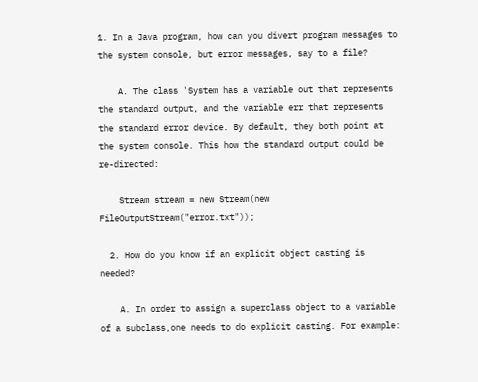1. In a Java program, how can you divert program messages to the system console, but error messages, say to a file?

    A. The class 'System has a variable out that represents the standard output, and the variable err that represents the standard error device. By default, they both point at the system console. This how the standard output could be re-directed:

    Stream stream = new Stream(new FileOutputStream("error.txt"));

  2. How do you know if an explicit object casting is needed?

    A. In order to assign a superclass object to a variable of a subclass,one needs to do explicit casting. For example: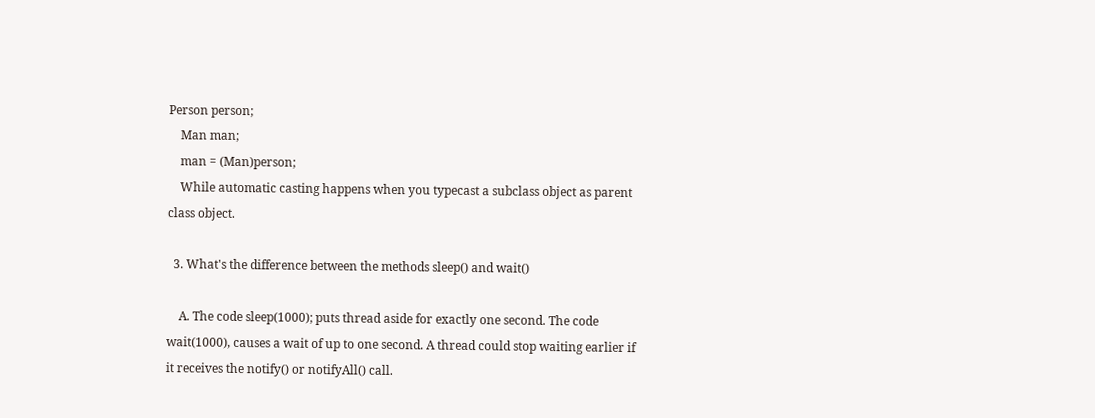Person person;
    Man man;
    man = (Man)person;
    While automatic casting happens when you typecast a subclass object as parent class object.

  3. What's the difference between the methods sleep() and wait()

    A. The code sleep(1000); puts thread aside for exactly one second. The code wait(1000), causes a wait of up to one second. A thread could stop waiting earlier if it receives the notify() or notifyAll() call.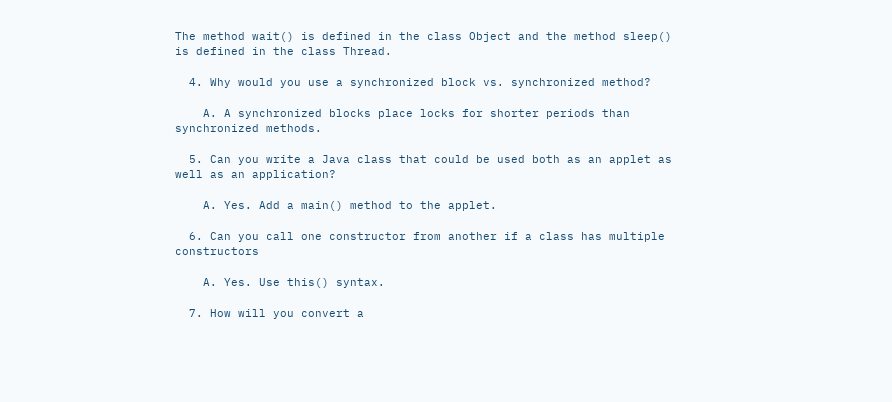The method wait() is defined in the class Object and the method sleep() is defined in the class Thread.

  4. Why would you use a synchronized block vs. synchronized method?

    A. A synchronized blocks place locks for shorter periods than synchronized methods.

  5. Can you write a Java class that could be used both as an applet as well as an application?

    A. Yes. Add a main() method to the applet.

  6. Can you call one constructor from another if a class has multiple constructors

    A. Yes. Use this() syntax.

  7. How will you convert a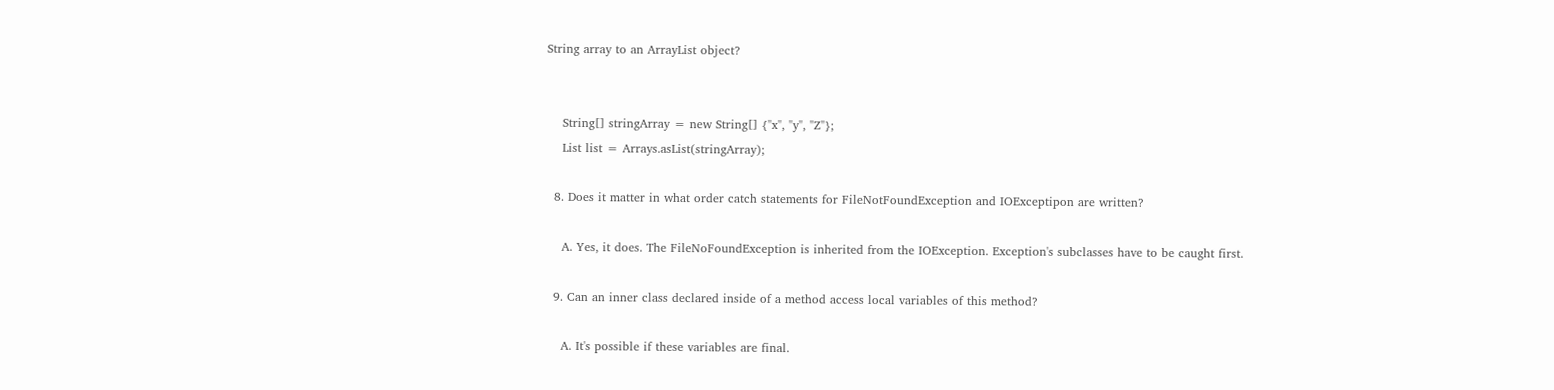String array to an ArrayList object?


    String[] stringArray = new String[] {"x", "y", "Z"};
    List list = Arrays.asList(stringArray);

  8. Does it matter in what order catch statements for FileNotFoundException and IOExceptipon are written?

    A. Yes, it does. The FileNoFoundException is inherited from the IOException. Exception's subclasses have to be caught first.

  9. Can an inner class declared inside of a method access local variables of this method?

    A. It's possible if these variables are final.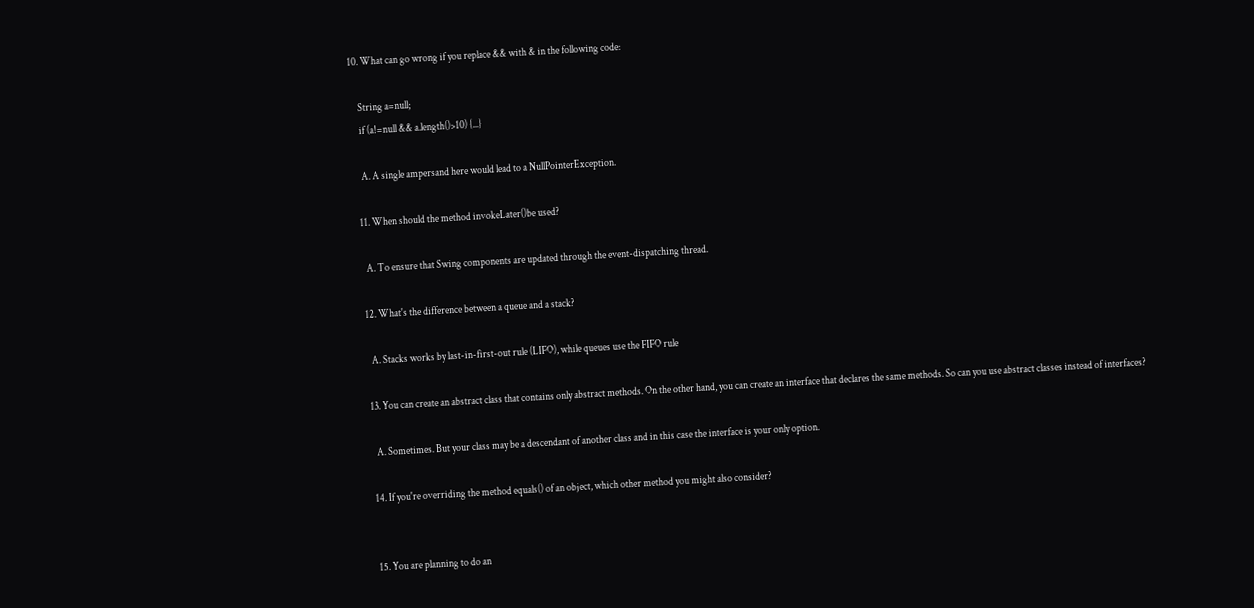10. What can go wrong if you replace && with & in the following code:

    String a=null;
    if (a!=null && a.length()>10) {...}

    A. A single ampersand here would lead to a NullPointerException.

  11. When should the method invokeLater()be used?

    A. To ensure that Swing components are updated through the event-dispatching thread.

  12. What's the difference between a queue and a stack?

    A. Stacks works by last-in-first-out rule (LIFO), while queues use the FIFO rule

  13. You can create an abstract class that contains only abstract methods. On the other hand, you can create an interface that declares the same methods. So can you use abstract classes instead of interfaces?

    A. Sometimes. But your class may be a descendant of another class and in this case the interface is your only option.

  14. If you're overriding the method equals() of an object, which other method you might also consider?


  15. You are planning to do an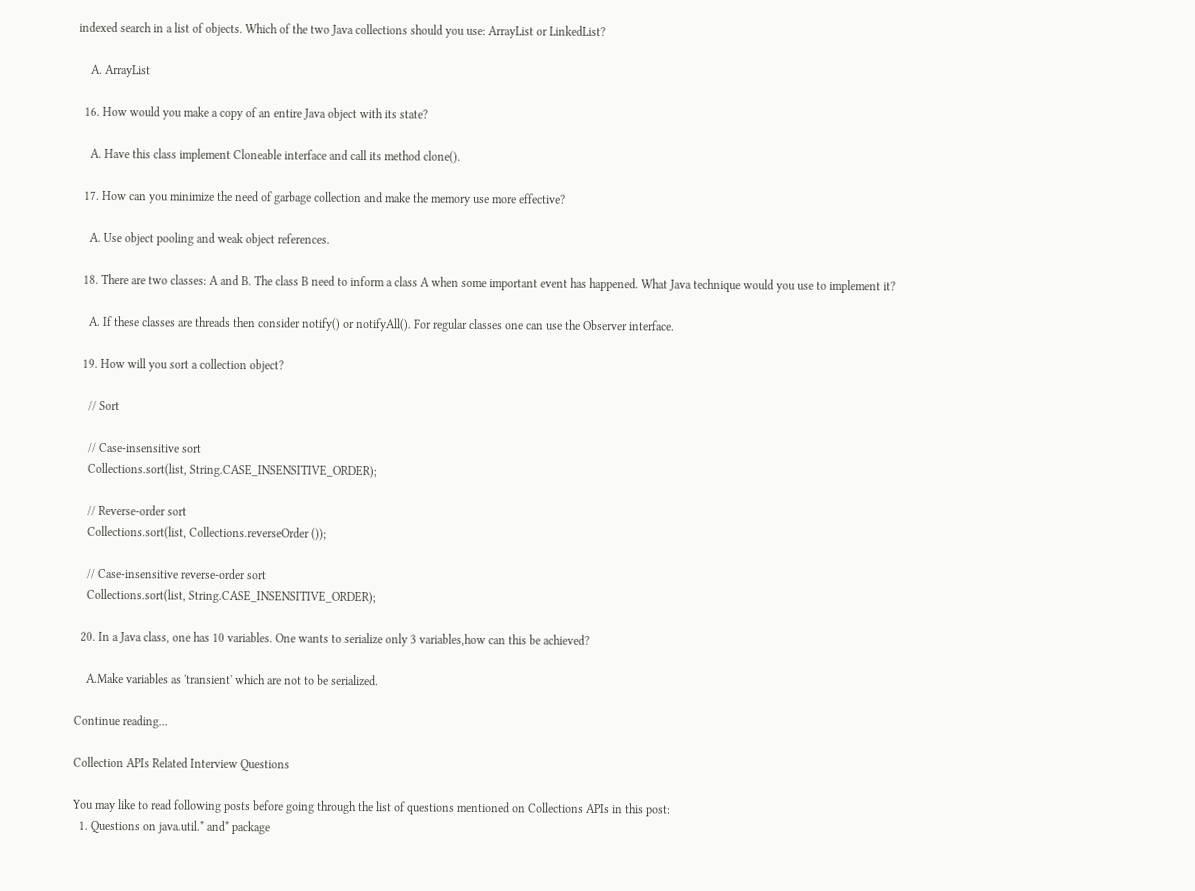indexed search in a list of objects. Which of the two Java collections should you use: ArrayList or LinkedList?

    A. ArrayList

  16. How would you make a copy of an entire Java object with its state?

    A. Have this class implement Cloneable interface and call its method clone().

  17. How can you minimize the need of garbage collection and make the memory use more effective?

    A. Use object pooling and weak object references.

  18. There are two classes: A and B. The class B need to inform a class A when some important event has happened. What Java technique would you use to implement it?

    A. If these classes are threads then consider notify() or notifyAll(). For regular classes one can use the Observer interface.

  19. How will you sort a collection object?

    // Sort

    // Case-insensitive sort
    Collections.sort(list, String.CASE_INSENSITIVE_ORDER);

    // Reverse-order sort
    Collections.sort(list, Collections.reverseOrder ());

    // Case-insensitive reverse-order sort
    Collections.sort(list, String.CASE_INSENSITIVE_ORDER);

  20. In a Java class, one has 10 variables. One wants to serialize only 3 variables,how can this be achieved?

    A.Make variables as 'transient' which are not to be serialized.

Continue reading...

Collection APIs Related Interview Questions

You may like to read following posts before going through the list of questions mentioned on Collections APIs in this post:
  1. Questions on java.util.* and* package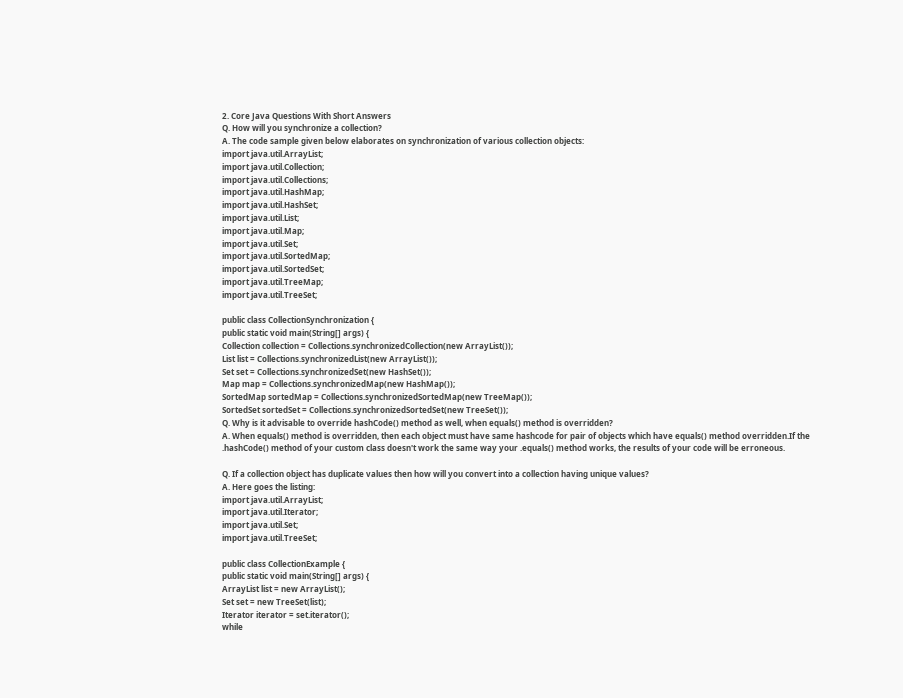2. Core Java Questions With Short Answers
Q. How will you synchronize a collection?
A. The code sample given below elaborates on synchronization of various collection objects:
import java.util.ArrayList;
import java.util.Collection;
import java.util.Collections;
import java.util.HashMap;
import java.util.HashSet;
import java.util.List;
import java.util.Map;
import java.util.Set;
import java.util.SortedMap;
import java.util.SortedSet;
import java.util.TreeMap;
import java.util.TreeSet;

public class CollectionSynchronization {
public static void main(String[] args) {
Collection collection = Collections.synchronizedCollection(new ArrayList());
List list = Collections.synchronizedList(new ArrayList());
Set set = Collections.synchronizedSet(new HashSet());
Map map = Collections.synchronizedMap(new HashMap());
SortedMap sortedMap = Collections.synchronizedSortedMap(new TreeMap());
SortedSet sortedSet = Collections.synchronizedSortedSet(new TreeSet());
Q. Why is it advisable to override hashCode() method as well, when equals() method is overridden?
A. When equals() method is overridden, then each object must have same hashcode for pair of objects which have equals() method overridden.If the .hashCode() method of your custom class doesn't work the same way your .equals() method works, the results of your code will be erroneous.

Q. If a collection object has duplicate values then how will you convert into a collection having unique values?
A. Here goes the listing:
import java.util.ArrayList;
import java.util.Iterator;
import java.util.Set;
import java.util.TreeSet;

public class CollectionExample {
public static void main(String[] args) {
ArrayList list = new ArrayList();
Set set = new TreeSet(list);
Iterator iterator = set.iterator();
while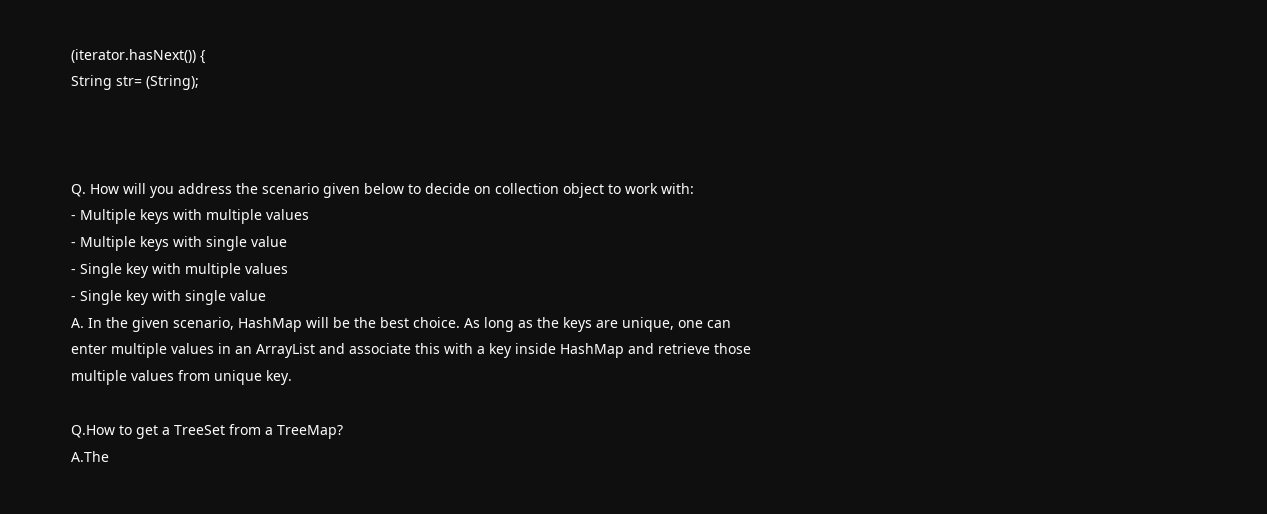(iterator.hasNext()) {
String str= (String);



Q. How will you address the scenario given below to decide on collection object to work with:
- Multiple keys with multiple values
- Multiple keys with single value
- Single key with multiple values
- Single key with single value
A. In the given scenario, HashMap will be the best choice. As long as the keys are unique, one can enter multiple values in an ArrayList and associate this with a key inside HashMap and retrieve those multiple values from unique key.

Q.How to get a TreeSet from a TreeMap?
A.The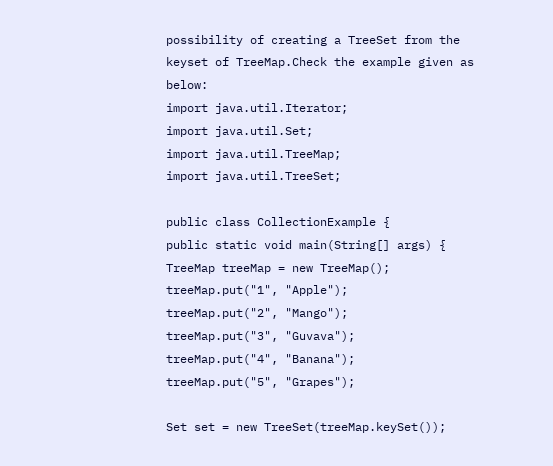possibility of creating a TreeSet from the keyset of TreeMap.Check the example given as below:
import java.util.Iterator;
import java.util.Set;
import java.util.TreeMap;
import java.util.TreeSet;

public class CollectionExample {
public static void main(String[] args) {
TreeMap treeMap = new TreeMap();
treeMap.put("1", "Apple");
treeMap.put("2", "Mango");
treeMap.put("3", "Guvava");
treeMap.put("4", "Banana");
treeMap.put("5", "Grapes");

Set set = new TreeSet(treeMap.keySet());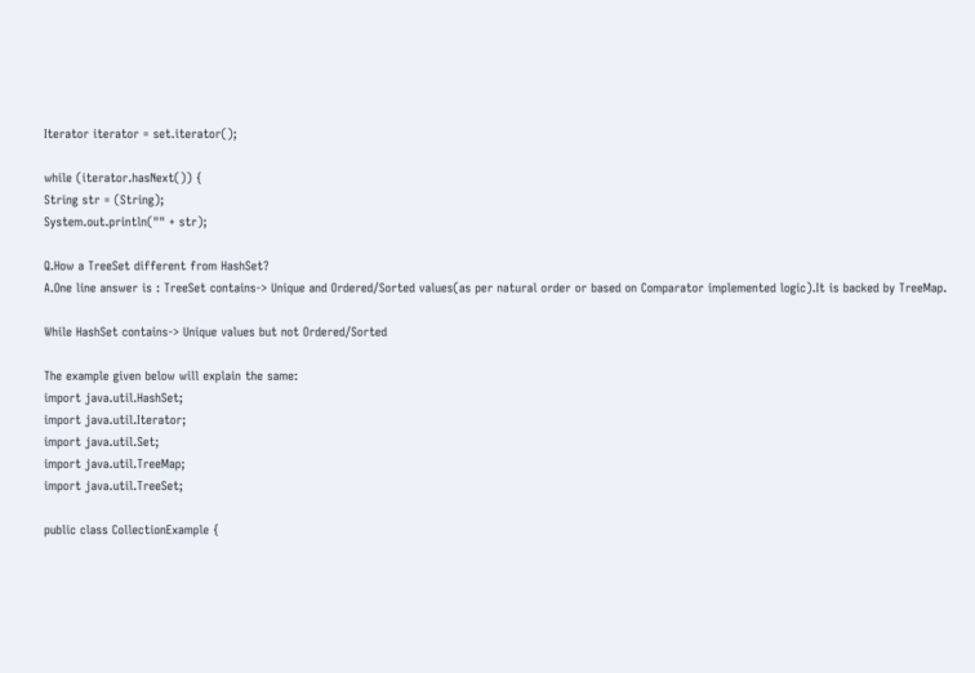Iterator iterator = set.iterator();

while (iterator.hasNext()) {
String str = (String);
System.out.println("" + str);

Q.How a TreeSet different from HashSet?
A.One line answer is : TreeSet contains-> Unique and Ordered/Sorted values(as per natural order or based on Comparator implemented logic).It is backed by TreeMap.

While HashSet contains-> Unique values but not Ordered/Sorted

The example given below will explain the same:
import java.util.HashSet;
import java.util.Iterator;
import java.util.Set;
import java.util.TreeMap;
import java.util.TreeSet;

public class CollectionExample {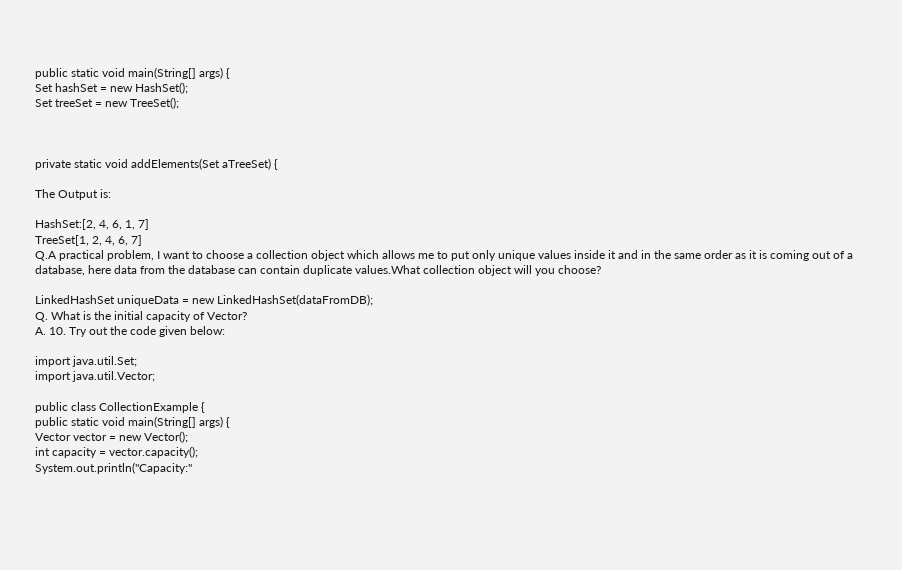public static void main(String[] args) {
Set hashSet = new HashSet();
Set treeSet = new TreeSet();



private static void addElements(Set aTreeSet) {

The Output is:

HashSet:[2, 4, 6, 1, 7]
TreeSet[1, 2, 4, 6, 7]
Q.A practical problem, I want to choose a collection object which allows me to put only unique values inside it and in the same order as it is coming out of a database, here data from the database can contain duplicate values.What collection object will you choose?

LinkedHashSet uniqueData = new LinkedHashSet(dataFromDB);
Q. What is the initial capacity of Vector?
A. 10. Try out the code given below:

import java.util.Set;
import java.util.Vector;

public class CollectionExample {
public static void main(String[] args) {
Vector vector = new Vector();
int capacity = vector.capacity();
System.out.println("Capacity:"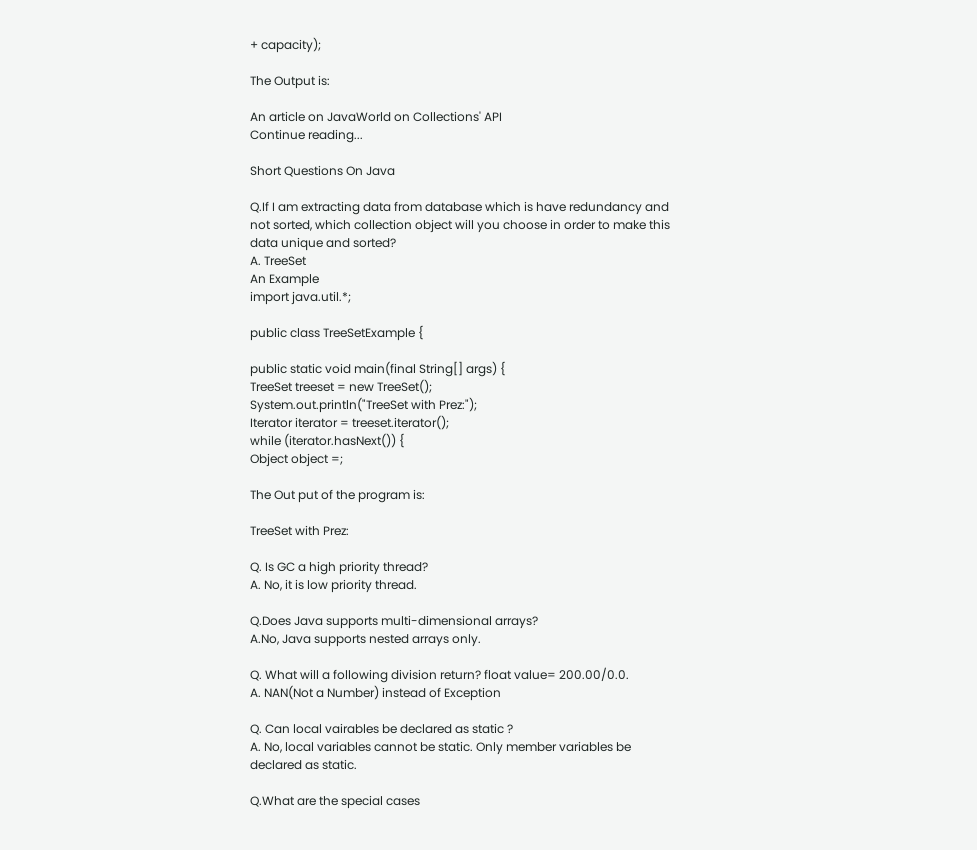+ capacity);

The Output is:

An article on JavaWorld on Collections' API
Continue reading...

Short Questions On Java

Q.If I am extracting data from database which is have redundancy and not sorted, which collection object will you choose in order to make this data unique and sorted?
A. TreeSet
An Example
import java.util.*;

public class TreeSetExample {

public static void main(final String[] args) {
TreeSet treeset = new TreeSet();
System.out.println("TreeSet with Prez:");
Iterator iterator = treeset.iterator();
while (iterator.hasNext()) {
Object object =;

The Out put of the program is:

TreeSet with Prez:

Q. Is GC a high priority thread?
A. No, it is low priority thread.

Q.Does Java supports multi-dimensional arrays?
A.No, Java supports nested arrays only.

Q. What will a following division return? float value= 200.00/0.0.
A. NAN(Not a Number) instead of Exception

Q. Can local vairables be declared as static ?
A. No, local variables cannot be static. Only member variables be declared as static.

Q.What are the special cases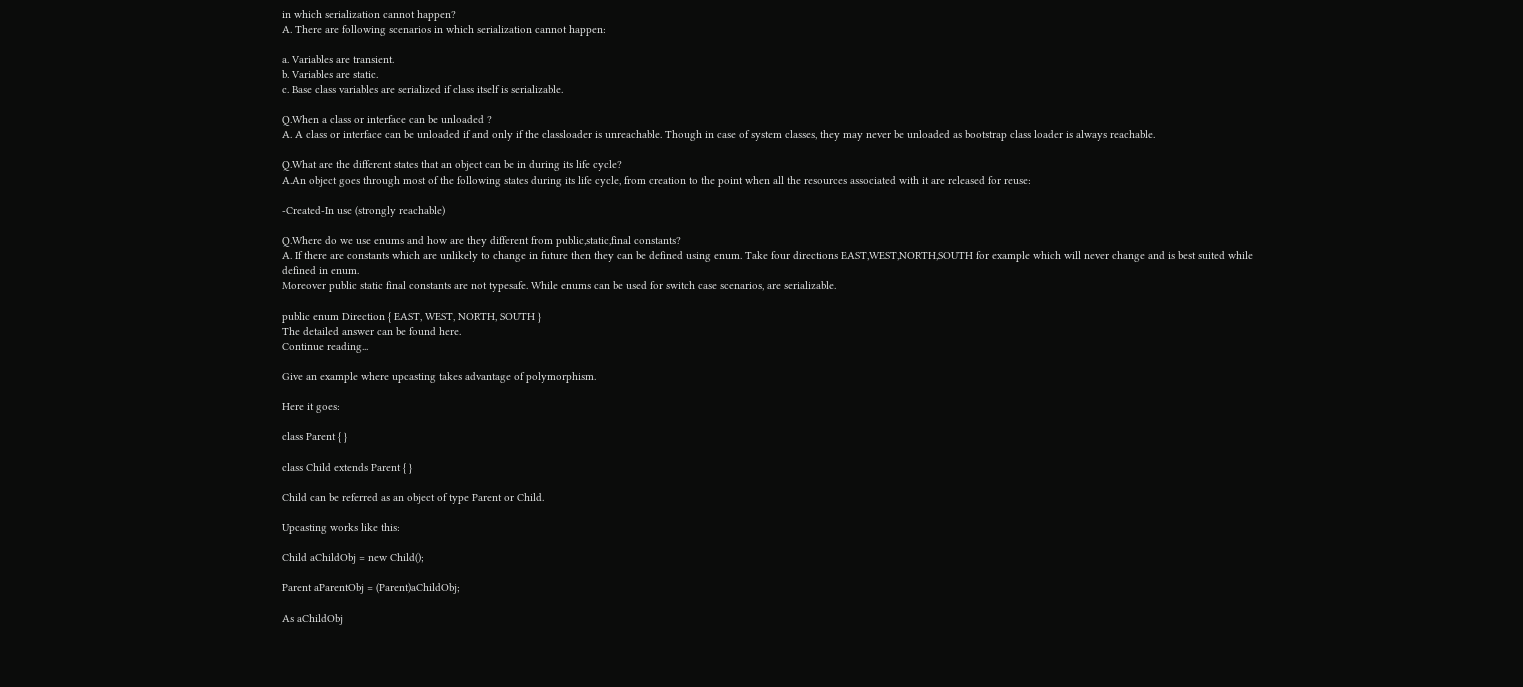in which serialization cannot happen?
A. There are following scenarios in which serialization cannot happen:

a. Variables are transient.
b. Variables are static.
c. Base class variables are serialized if class itself is serializable.

Q.When a class or interface can be unloaded ?
A. A class or interface can be unloaded if and only if the classloader is unreachable. Though in case of system classes, they may never be unloaded as bootstrap class loader is always reachable.

Q.What are the different states that an object can be in during its life cycle?
A.An object goes through most of the following states during its life cycle, from creation to the point when all the resources associated with it are released for reuse:

-Created-In use (strongly reachable)

Q.Where do we use enums and how are they different from public,static,final constants?
A. If there are constants which are unlikely to change in future then they can be defined using enum. Take four directions EAST,WEST,NORTH,SOUTH for example which will never change and is best suited while defined in enum.
Moreover public static final constants are not typesafe. While enums can be used for switch case scenarios, are serializable.

public enum Direction { EAST, WEST, NORTH, SOUTH }
The detailed answer can be found here.
Continue reading...

Give an example where upcasting takes advantage of polymorphism.

Here it goes:

class Parent { }

class Child extends Parent { }

Child can be referred as an object of type Parent or Child.

Upcasting works like this:

Child aChildObj = new Child();

Parent aParentObj = (Parent)aChildObj;

As aChildObj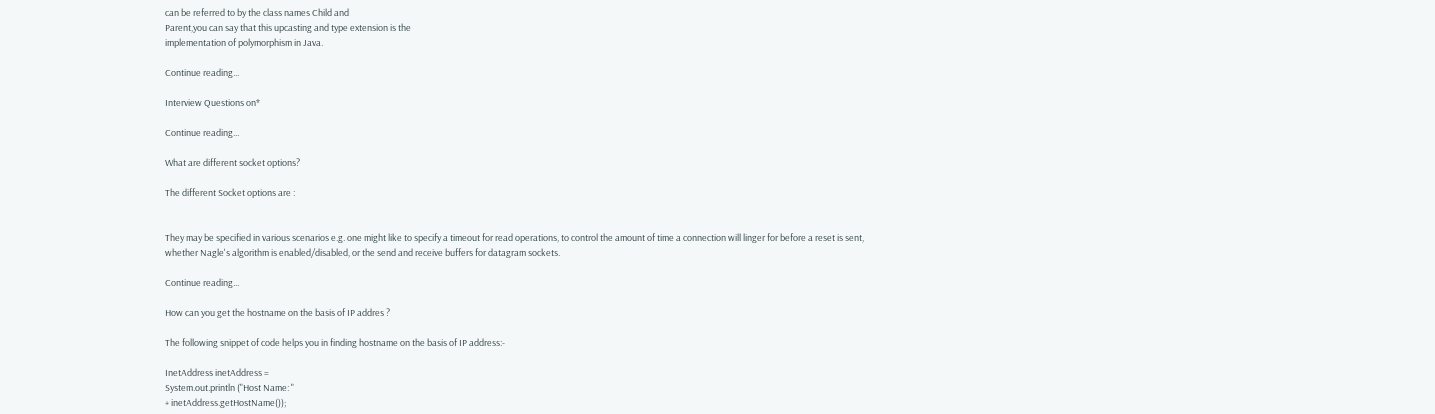can be referred to by the class names Child and
Parent,you can say that this upcasting and type extension is the
implementation of polymorphism in Java.

Continue reading...

Interview Questions on*

Continue reading...

What are different socket options?

The different Socket options are :


They may be specified in various scenarios e.g. one might like to specify a timeout for read operations, to control the amount of time a connection will linger for before a reset is sent, whether Nagle's algorithm is enabled/disabled, or the send and receive buffers for datagram sockets.

Continue reading...

How can you get the hostname on the basis of IP addres ?

The following snippet of code helps you in finding hostname on the basis of IP address:-

InetAddress inetAddress =
System.out.println ("Host Name: "
+ inetAddress.getHostName());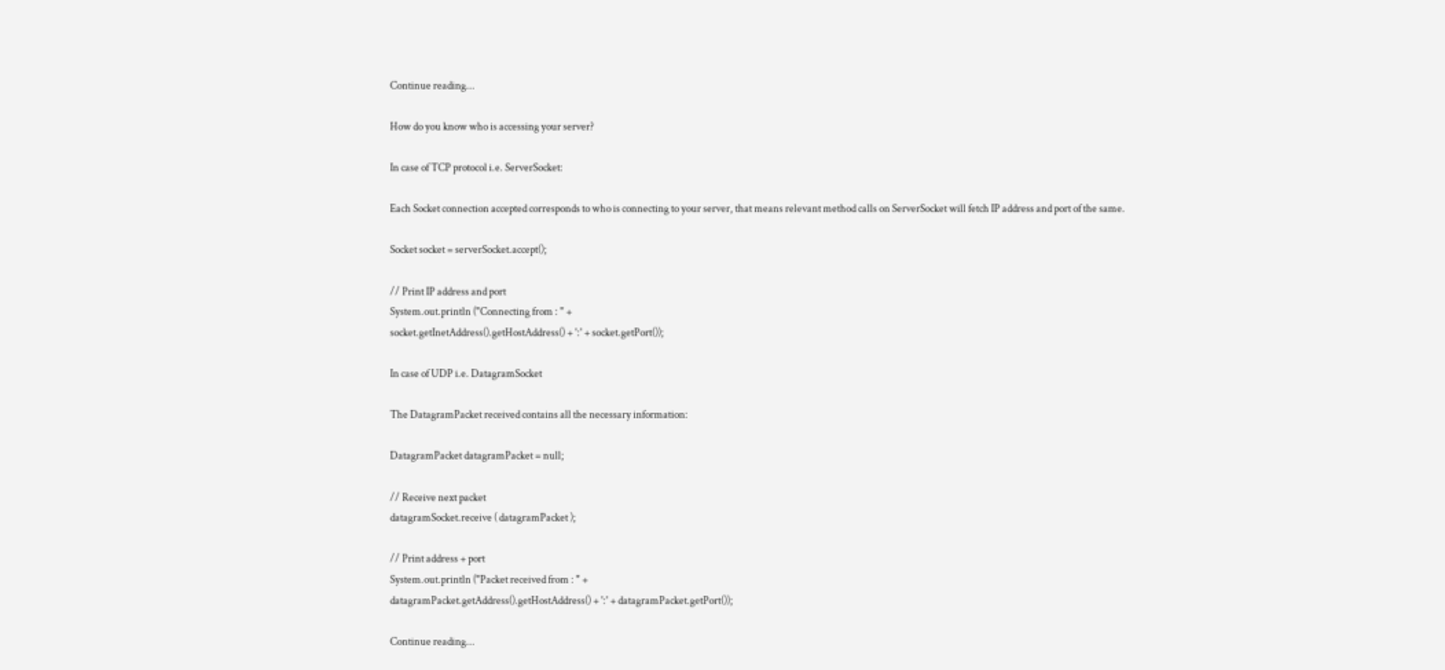Continue reading...

How do you know who is accessing your server?

In case of TCP protocol i.e. ServerSocket:

Each Socket connection accepted corresponds to who is connecting to your server, that means relevant method calls on ServerSocket will fetch IP address and port of the same.

Socket socket = serverSocket.accept();

// Print IP address and port
System.out.println ("Connecting from : " +
socket.getInetAddress().getHostAddress() + ':' + socket.getPort());

In case of UDP i.e. DatagramSocket

The DatagramPacket received contains all the necessary information:

DatagramPacket datagramPacket = null;

// Receive next packet
datagramSocket.receive ( datagramPacket );

// Print address + port
System.out.println ("Packet received from : " +
datagramPacket.getAddress().getHostAddress() + ':' + datagramPacket.getPort());

Continue reading...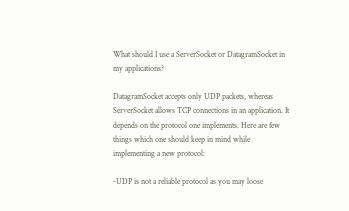What should I use a ServerSocket or DatagramSocket in my applications?

DatagramSocket accepts only UDP packets, whereas ServerSocket allows TCP connections in an application. It depends on the protocol one implements. Here are few things which one should keep in mind while implementing a new protocol:

-UDP is not a reliable protocol as you may loose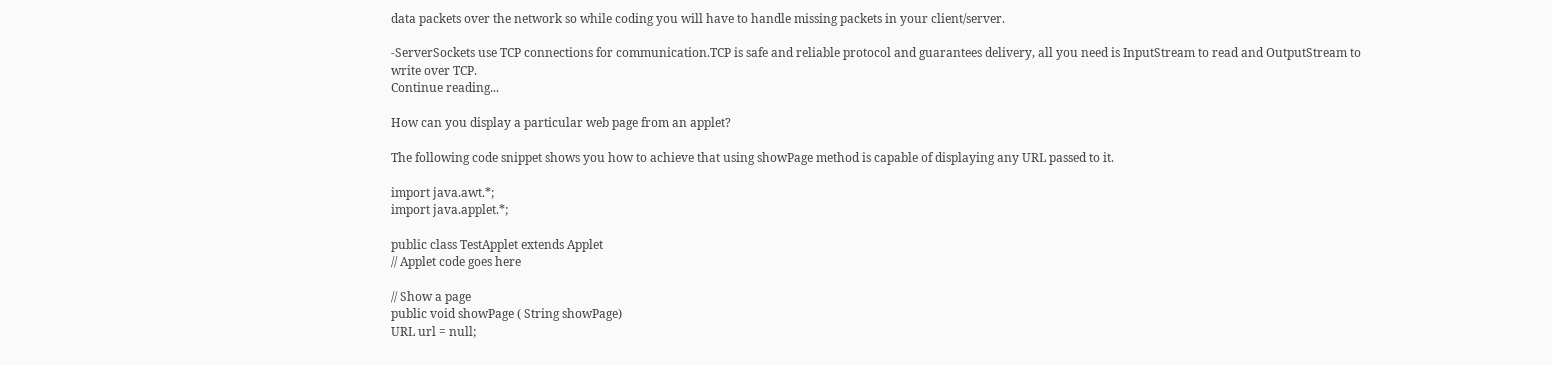data packets over the network so while coding you will have to handle missing packets in your client/server.

-ServerSockets use TCP connections for communication.TCP is safe and reliable protocol and guarantees delivery, all you need is InputStream to read and OutputStream to write over TCP.
Continue reading...

How can you display a particular web page from an applet?

The following code snippet shows you how to achieve that using showPage method is capable of displaying any URL passed to it.

import java.awt.*;
import java.applet.*;

public class TestApplet extends Applet
// Applet code goes here

// Show a page
public void showPage ( String showPage)
URL url = null;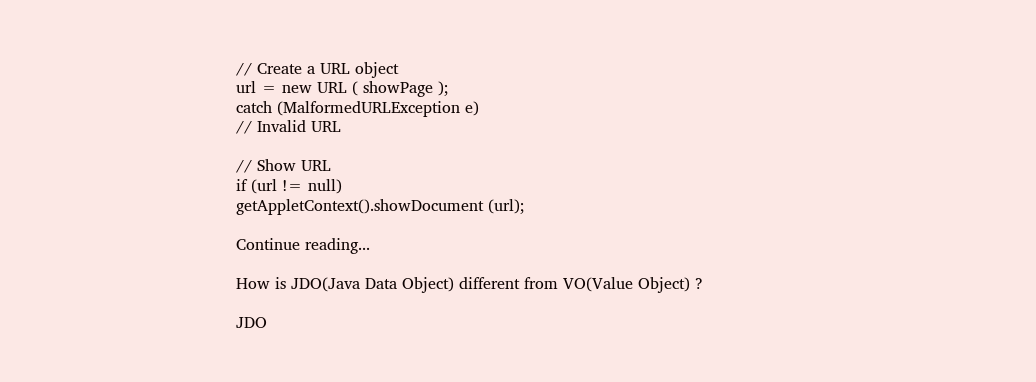// Create a URL object
url = new URL ( showPage );
catch (MalformedURLException e)
// Invalid URL

// Show URL
if (url != null)
getAppletContext().showDocument (url);

Continue reading...

How is JDO(Java Data Object) different from VO(Value Object) ?

JDO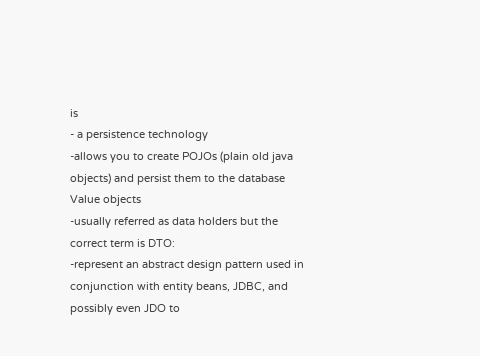is
- a persistence technology
-allows you to create POJOs (plain old java objects) and persist them to the database
Value objects
-usually referred as data holders but the correct term is DTO:
-represent an abstract design pattern used in conjunction with entity beans, JDBC, and possibly even JDO to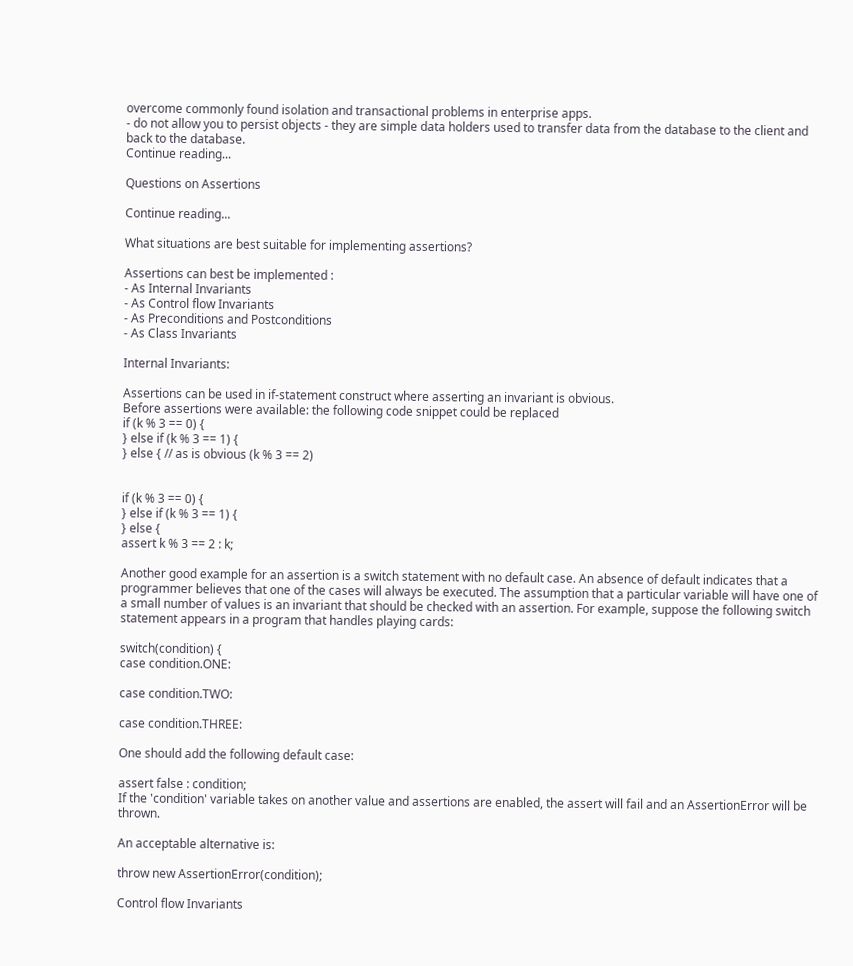overcome commonly found isolation and transactional problems in enterprise apps.
- do not allow you to persist objects - they are simple data holders used to transfer data from the database to the client and back to the database.
Continue reading...

Questions on Assertions

Continue reading...

What situations are best suitable for implementing assertions?

Assertions can best be implemented :
- As Internal Invariants
- As Control flow Invariants
- As Preconditions and Postconditions
- As Class Invariants

Internal Invariants:

Assertions can be used in if-statement construct where asserting an invariant is obvious.
Before assertions were available: the following code snippet could be replaced
if (k % 3 == 0) {
} else if (k % 3 == 1) {
} else { // as is obvious (k % 3 == 2)


if (k % 3 == 0) {
} else if (k % 3 == 1) {
} else {
assert k % 3 == 2 : k;

Another good example for an assertion is a switch statement with no default case. An absence of default indicates that a programmer believes that one of the cases will always be executed. The assumption that a particular variable will have one of a small number of values is an invariant that should be checked with an assertion. For example, suppose the following switch statement appears in a program that handles playing cards:

switch(condition) {
case condition.ONE:

case condition.TWO:

case condition.THREE:

One should add the following default case:

assert false : condition;
If the 'condition' variable takes on another value and assertions are enabled, the assert will fail and an AssertionError will be thrown.

An acceptable alternative is:

throw new AssertionError(condition);

Control flow Invariants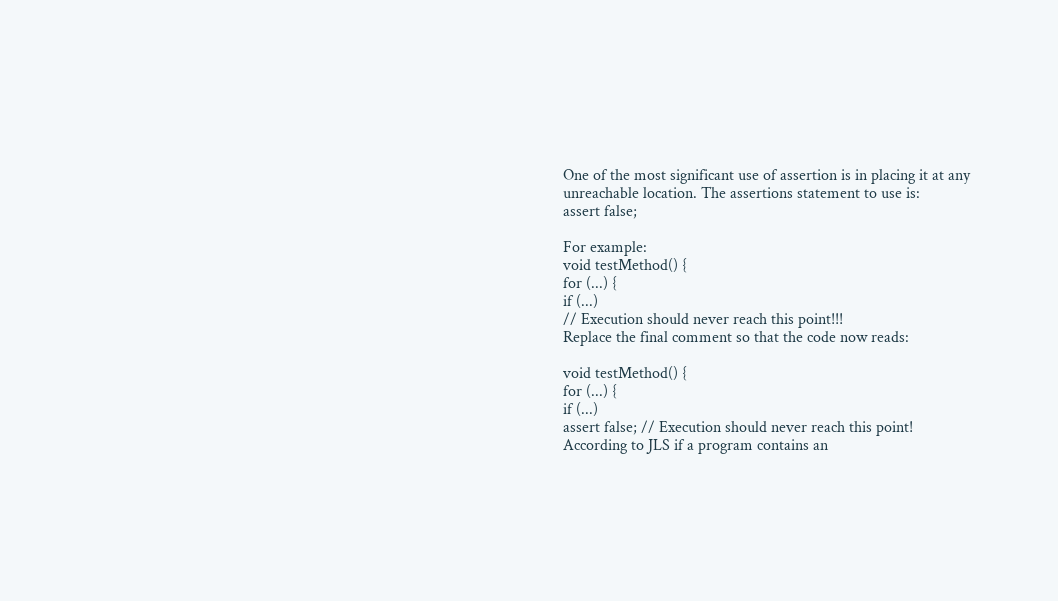One of the most significant use of assertion is in placing it at any unreachable location. The assertions statement to use is:
assert false;

For example:
void testMethod() {
for (...) {
if (...)
// Execution should never reach this point!!!
Replace the final comment so that the code now reads:

void testMethod() {
for (...) {
if (...)
assert false; // Execution should never reach this point!
According to JLS if a program contains an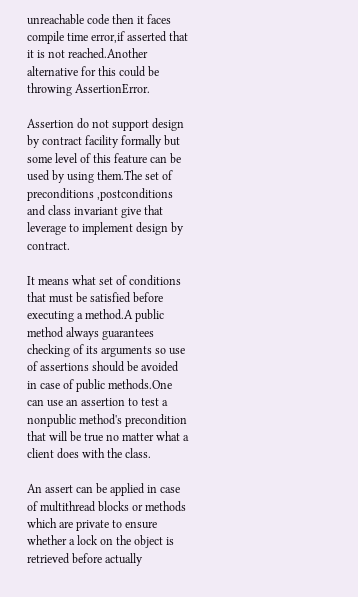unreachable code then it faces compile time error,if asserted that it is not reached.Another alternative for this could be throwing AssertionError.

Assertion do not support design by contract facility formally but some level of this feature can be used by using them.The set of preconditions ,postconditions and class invariant give that leverage to implement design by contract.

It means what set of conditions that must be satisfied before executing a method.A public method always guarantees checking of its arguments so use of assertions should be avoided in case of public methods.One can use an assertion to test a nonpublic method's precondition that will be true no matter what a client does with the class.

An assert can be applied in case of multithread blocks or methods which are private to ensure whether a lock on the object is retrieved before actually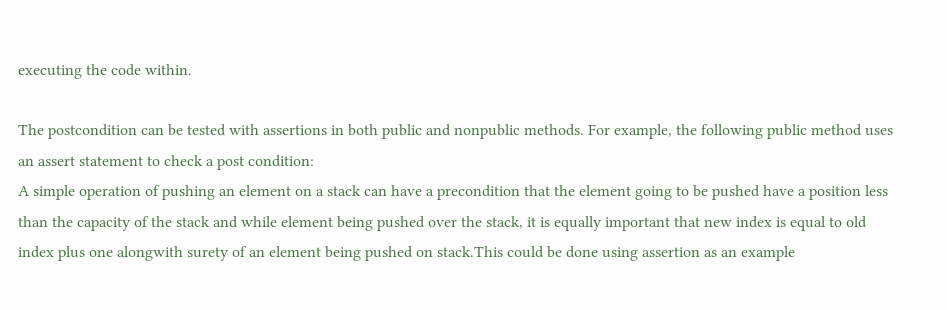executing the code within.

The postcondition can be tested with assertions in both public and nonpublic methods. For example, the following public method uses an assert statement to check a post condition:
A simple operation of pushing an element on a stack can have a precondition that the element going to be pushed have a position less than the capacity of the stack and while element being pushed over the stack, it is equally important that new index is equal to old index plus one alongwith surety of an element being pushed on stack.This could be done using assertion as an example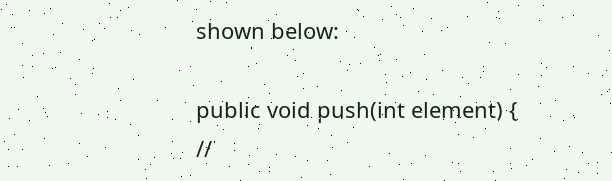shown below:

public void push(int element) {
//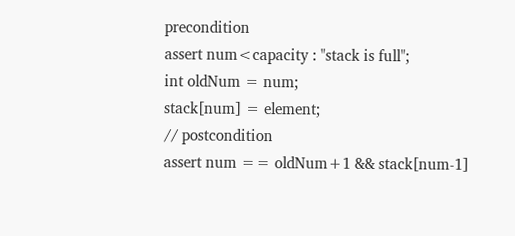precondition
assert num<capacity : "stack is full";
int oldNum = num;
stack[num] = element;
// postcondition
assert num == oldNum+1 && stack[num-1]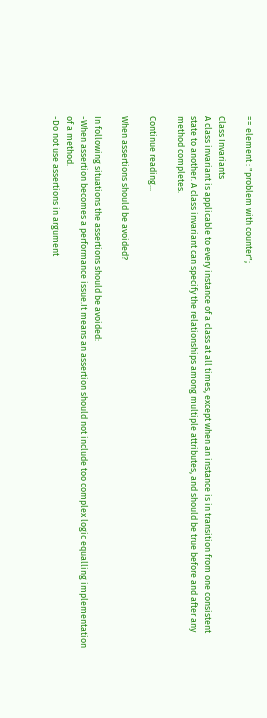== element : "problem with counter";

Class Invariants
A class invariant is applicable to every instance of a class at all times, except when an instance is in transition from one consistent state to another. A class invariant can specify the relationships among multiple attributes, and should be true before and after any method completes.

Continue reading...

When assertions should be avoided?

In following situations the assertions should be avoided:
-When assertion becomes a performance issue.It means an assertion should not include too complex logic equalling implementation of a method.
-Do not use assertions in argument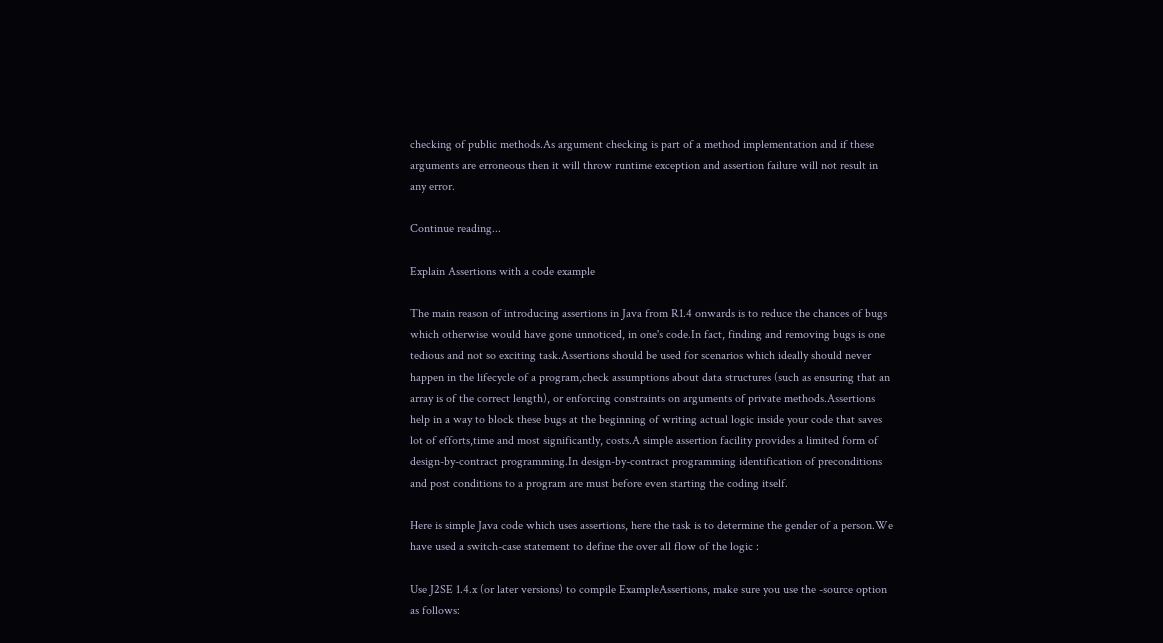checking of public methods.As argument checking is part of a method implementation and if these arguments are erroneous then it will throw runtime exception and assertion failure will not result in any error.

Continue reading...

Explain Assertions with a code example

The main reason of introducing assertions in Java from R1.4 onwards is to reduce the chances of bugs which otherwise would have gone unnoticed, in one's code.In fact, finding and removing bugs is one tedious and not so exciting task.Assertions should be used for scenarios which ideally should never happen in the lifecycle of a program,check assumptions about data structures (such as ensuring that an array is of the correct length), or enforcing constraints on arguments of private methods.Assertions help in a way to block these bugs at the beginning of writing actual logic inside your code that saves lot of efforts,time and most significantly, costs.A simple assertion facility provides a limited form of design-by-contract programming.In design-by-contract programming identification of preconditions and post conditions to a program are must before even starting the coding itself.

Here is simple Java code which uses assertions, here the task is to determine the gender of a person.We have used a switch-case statement to define the over all flow of the logic :

Use J2SE 1.4.x (or later versions) to compile ExampleAssertions, make sure you use the -source option as follows: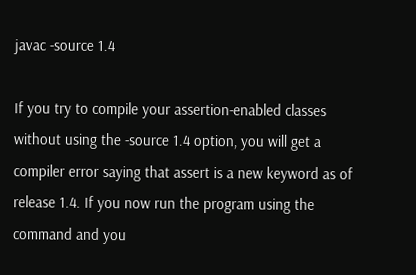javac -source 1.4

If you try to compile your assertion-enabled classes without using the -source 1.4 option, you will get a compiler error saying that assert is a new keyword as of release 1.4. If you now run the program using the command and you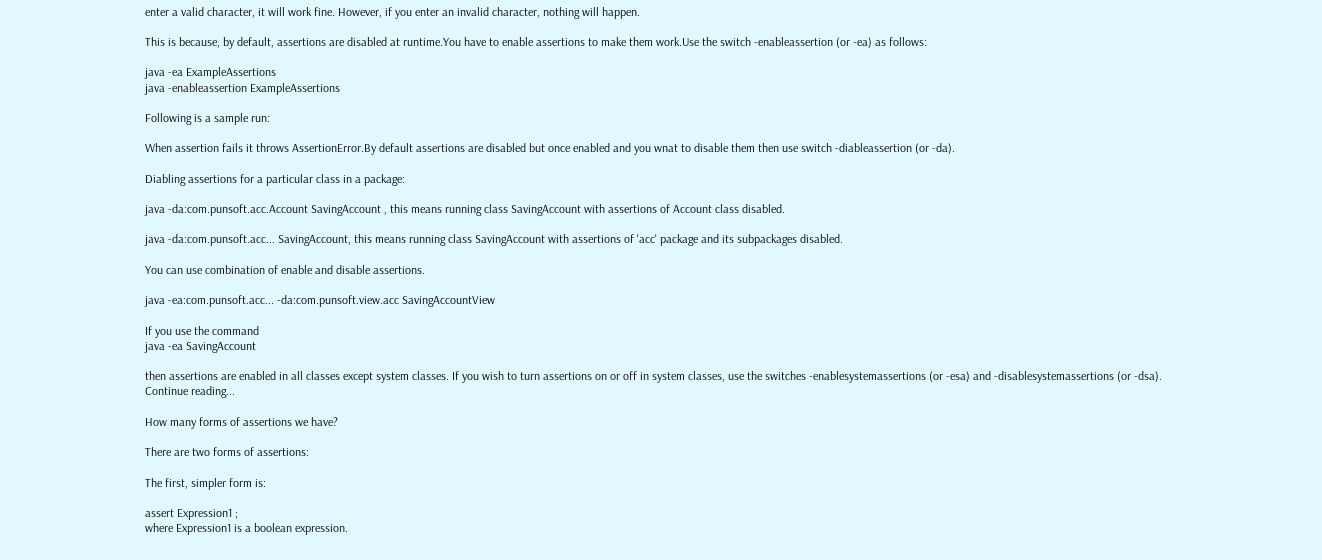enter a valid character, it will work fine. However, if you enter an invalid character, nothing will happen.

This is because, by default, assertions are disabled at runtime.You have to enable assertions to make them work.Use the switch -enableassertion (or -ea) as follows:

java -ea ExampleAssertions
java -enableassertion ExampleAssertions

Following is a sample run:

When assertion fails it throws AssertionError.By default assertions are disabled but once enabled and you wnat to disable them then use switch -diableassertion (or -da).

Diabling assertions for a particular class in a package:

java -da:com.punsoft.acc.Account SavingAccount , this means running class SavingAccount with assertions of Account class disabled.

java -da:com.punsoft.acc... SavingAccount, this means running class SavingAccount with assertions of 'acc' package and its subpackages disabled.

You can use combination of enable and disable assertions.

java -ea:com.punsoft.acc... -da:com.punsoft.view.acc SavingAccountView

If you use the command
java -ea SavingAccount

then assertions are enabled in all classes except system classes. If you wish to turn assertions on or off in system classes, use the switches -enablesystemassertions (or -esa) and -disablesystemassertions (or -dsa).
Continue reading...

How many forms of assertions we have?

There are two forms of assertions:

The first, simpler form is:

assert Expression1 ;
where Expression1 is a boolean expression.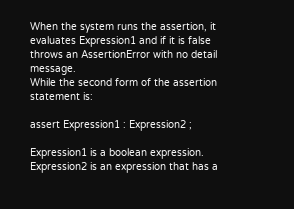When the system runs the assertion, it evaluates Expression1 and if it is false throws an AssertionError with no detail message.
While the second form of the assertion statement is:

assert Expression1 : Expression2 ;

Expression1 is a boolean expression.
Expression2 is an expression that has a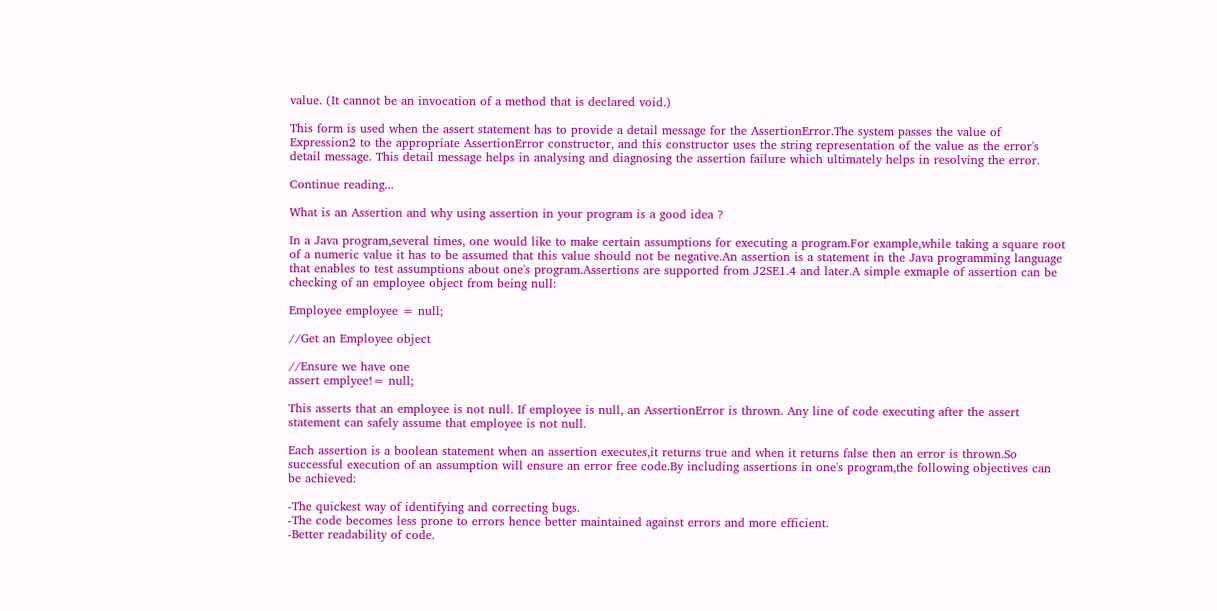value. (It cannot be an invocation of a method that is declared void.)

This form is used when the assert statement has to provide a detail message for the AssertionError.The system passes the value of Expression2 to the appropriate AssertionError constructor, and this constructor uses the string representation of the value as the error's detail message. This detail message helps in analysing and diagnosing the assertion failure which ultimately helps in resolving the error.

Continue reading...

What is an Assertion and why using assertion in your program is a good idea ?

In a Java program,several times, one would like to make certain assumptions for executing a program.For example,while taking a square root of a numeric value it has to be assumed that this value should not be negative.An assertion is a statement in the Java programming language that enables to test assumptions about one's program.Assertions are supported from J2SE1.4 and later.A simple exmaple of assertion can be checking of an employee object from being null:

Employee employee = null;

//Get an Employee object

//Ensure we have one
assert emplyee!= null;

This asserts that an employee is not null. If employee is null, an AssertionError is thrown. Any line of code executing after the assert statement can safely assume that employee is not null.

Each assertion is a boolean statement when an assertion executes,it returns true and when it returns false then an error is thrown.So successful execution of an assumption will ensure an error free code.By including assertions in one's program,the following objectives can be achieved:

-The quickest way of identifying and correcting bugs.
-The code becomes less prone to errors hence better maintained against errors and more efficient.
-Better readability of code.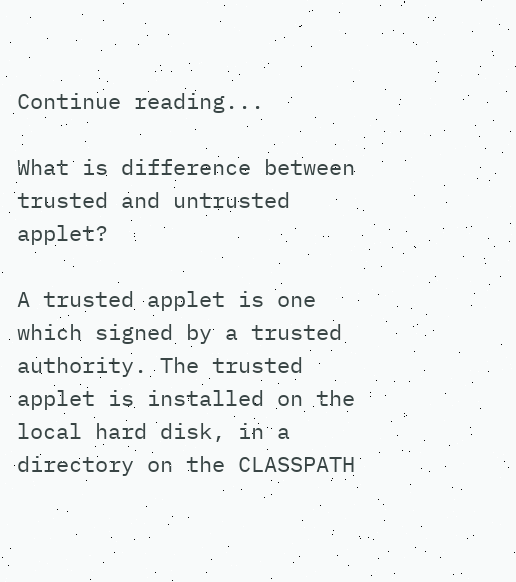Continue reading...

What is difference between trusted and untrusted applet?

A trusted applet is one which signed by a trusted authority. The trusted applet is installed on the local hard disk, in a directory on the CLASSPATH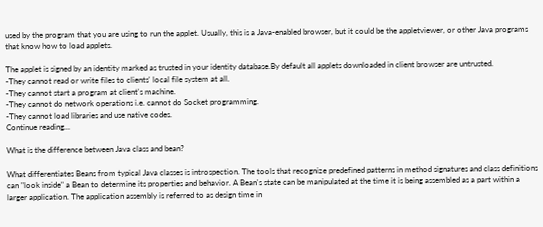used by the program that you are using to run the applet. Usually, this is a Java-enabled browser, but it could be the appletviewer, or other Java programs that know how to load applets.

The applet is signed by an identity marked as trusted in your identity database.By default all applets downloaded in client browser are untrusted.
-They cannot read or write files to clients' local file system at all.
-They cannot start a program at client's machine.
-They cannot do network operations i.e. cannot do Socket programming.
-They cannot load libraries and use native codes.
Continue reading...

What is the difference between Java class and bean?

What differentiates Beans from typical Java classes is introspection. The tools that recognize predefined patterns in method signatures and class definitions can "look inside" a Bean to determine its properties and behavior. A Bean's state can be manipulated at the time it is being assembled as a part within a larger application. The application assembly is referred to as design time in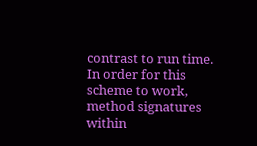contrast to run time. In order for this scheme to work, method signatures within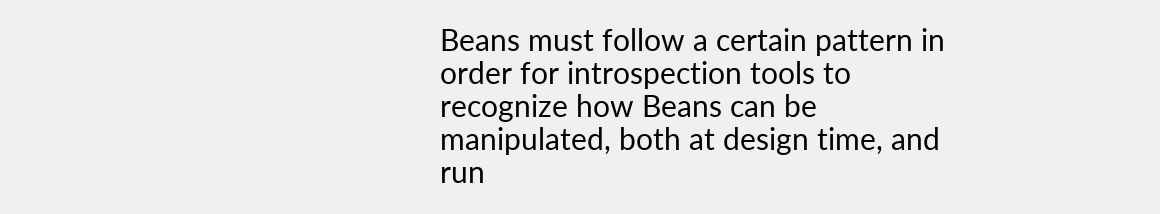Beans must follow a certain pattern in order for introspection tools to recognize how Beans can be manipulated, both at design time, and run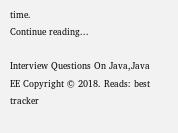time.
Continue reading...

Interview Questions On Java,Java EE Copyright © 2018. Reads: best tracker